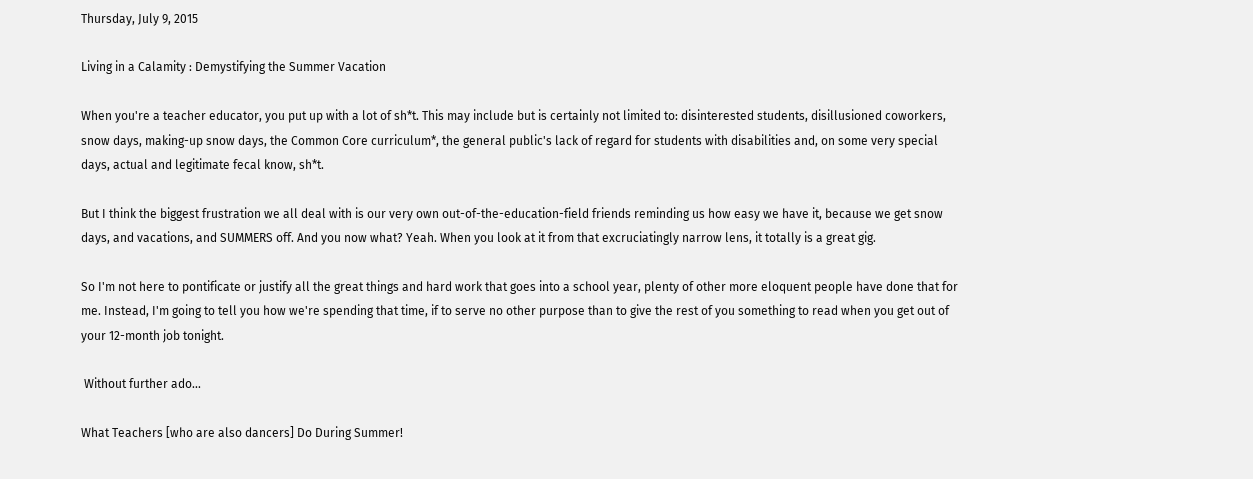Thursday, July 9, 2015

Living in a Calamity : Demystifying the Summer Vacation

When you're a teacher educator, you put up with a lot of sh*t. This may include but is certainly not limited to: disinterested students, disillusioned coworkers, snow days, making-up snow days, the Common Core curriculum*, the general public's lack of regard for students with disabilities and, on some very special days, actual and legitimate fecal know, sh*t.

But I think the biggest frustration we all deal with is our very own out-of-the-education-field friends reminding us how easy we have it, because we get snow days, and vacations, and SUMMERS off. And you now what? Yeah. When you look at it from that excruciatingly narrow lens, it totally is a great gig.

So I'm not here to pontificate or justify all the great things and hard work that goes into a school year, plenty of other more eloquent people have done that for me. Instead, I'm going to tell you how we're spending that time, if to serve no other purpose than to give the rest of you something to read when you get out of your 12-month job tonight.

 Without further ado...

What Teachers [who are also dancers] Do During Summer!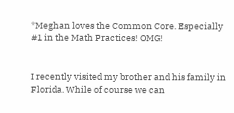*Meghan loves the Common Core. Especially #1 in the Math Practices! OMG!


I recently visited my brother and his family in Florida. While of course we can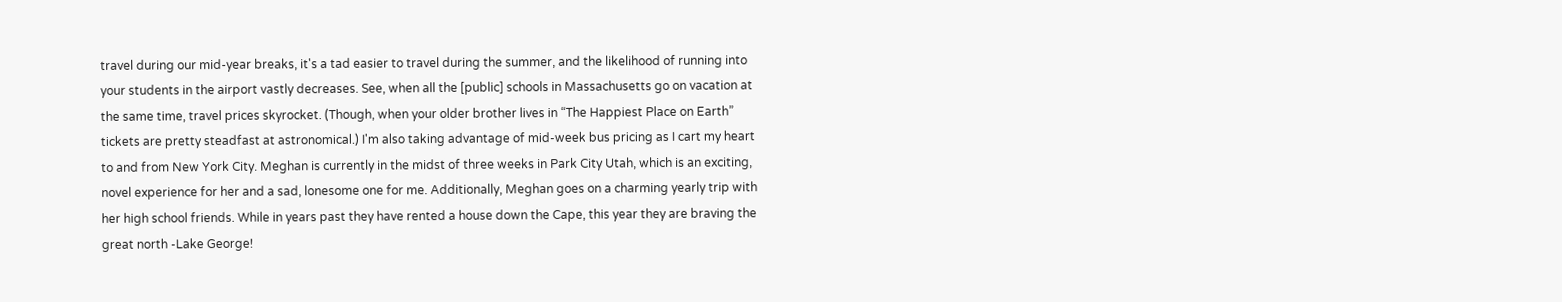travel during our mid-year breaks, it's a tad easier to travel during the summer, and the likelihood of running into your students in the airport vastly decreases. See, when all the [public] schools in Massachusetts go on vacation at the same time, travel prices skyrocket. (Though, when your older brother lives in “The Happiest Place on Earth” tickets are pretty steadfast at astronomical.) I'm also taking advantage of mid-week bus pricing as I cart my heart to and from New York City. Meghan is currently in the midst of three weeks in Park City Utah, which is an exciting, novel experience for her and a sad, lonesome one for me. Additionally, Meghan goes on a charming yearly trip with her high school friends. While in years past they have rented a house down the Cape, this year they are braving the great north -Lake George!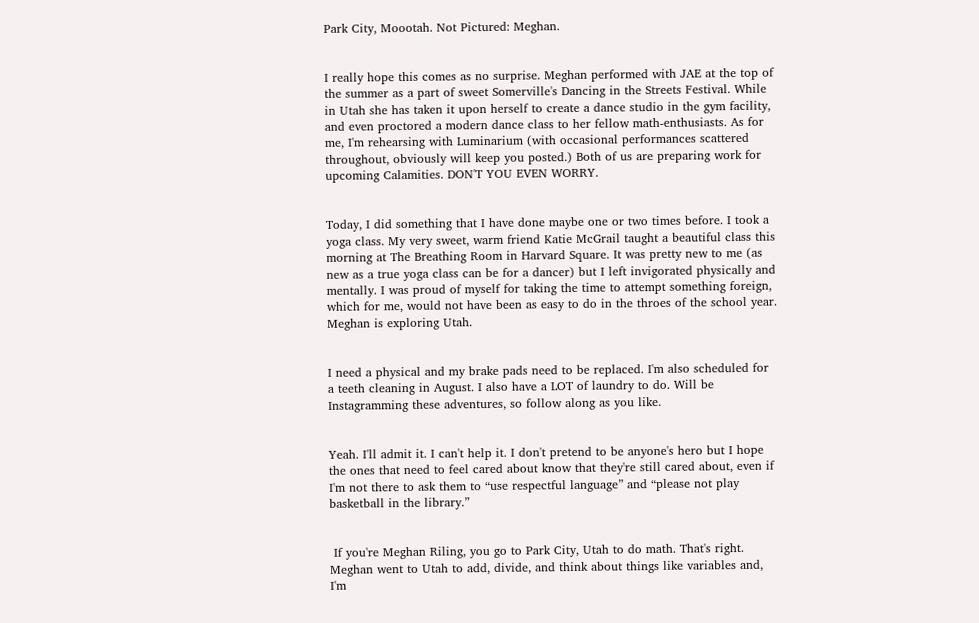Park City, Moootah. Not Pictured: Meghan.


I really hope this comes as no surprise. Meghan performed with JAE at the top of the summer as a part of sweet Somerville's Dancing in the Streets Festival. While in Utah she has taken it upon herself to create a dance studio in the gym facility, and even proctored a modern dance class to her fellow math-enthusiasts. As for me, I'm rehearsing with Luminarium (with occasional performances scattered throughout, obviously will keep you posted.) Both of us are preparing work for upcoming Calamities. DON'T YOU EVEN WORRY.


Today, I did something that I have done maybe one or two times before. I took a yoga class. My very sweet, warm friend Katie McGrail taught a beautiful class this morning at The Breathing Room in Harvard Square. It was pretty new to me (as new as a true yoga class can be for a dancer) but I left invigorated physically and mentally. I was proud of myself for taking the time to attempt something foreign, which for me, would not have been as easy to do in the throes of the school year. Meghan is exploring Utah.


I need a physical and my brake pads need to be replaced. I'm also scheduled for a teeth cleaning in August. I also have a LOT of laundry to do. Will be Instagramming these adventures, so follow along as you like.


Yeah. I'll admit it. I can't help it. I don't pretend to be anyone's hero but I hope the ones that need to feel cared about know that they're still cared about, even if I'm not there to ask them to “use respectful language” and “please not play basketball in the library.”


 If you're Meghan Riling, you go to Park City, Utah to do math. That's right. Meghan went to Utah to add, divide, and think about things like variables and, I'm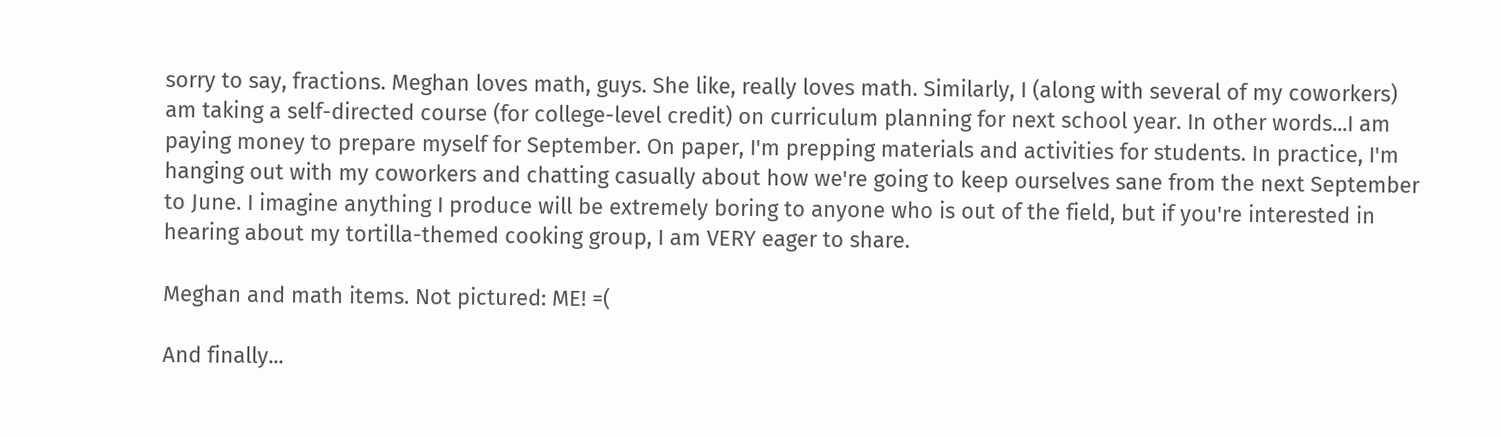sorry to say, fractions. Meghan loves math, guys. She like, really loves math. Similarly, I (along with several of my coworkers) am taking a self-directed course (for college-level credit) on curriculum planning for next school year. In other words...I am paying money to prepare myself for September. On paper, I'm prepping materials and activities for students. In practice, I'm hanging out with my coworkers and chatting casually about how we're going to keep ourselves sane from the next September to June. I imagine anything I produce will be extremely boring to anyone who is out of the field, but if you're interested in hearing about my tortilla-themed cooking group, I am VERY eager to share.

Meghan and math items. Not pictured: ME! =(

And finally...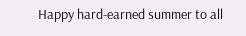Happy hard-earned summer to all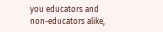you educators and non-educators alike,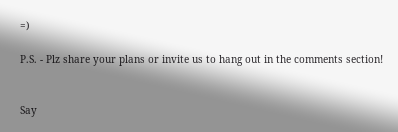=)

P.S. - Plz share your plans or invite us to hang out in the comments section!


Say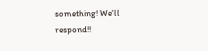something! We'll respond!!